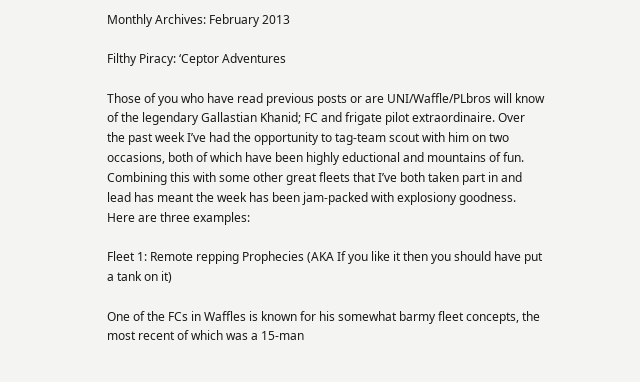Monthly Archives: February 2013

Filthy Piracy: ‘Ceptor Adventures

Those of you who have read previous posts or are UNI/Waffle/PLbros will know of the legendary Gallastian Khanid; FC and frigate pilot extraordinaire. Over the past week I’ve had the opportunity to tag-team scout with him on two occasions, both of which have been highly eductional and mountains of fun. Combining this with some other great fleets that I’ve both taken part in and lead has meant the week has been jam-packed with explosiony goodness. Here are three examples:

Fleet 1: Remote repping Prophecies (AKA If you like it then you should have put a tank on it)

One of the FCs in Waffles is known for his somewhat barmy fleet concepts, the most recent of which was a 15-man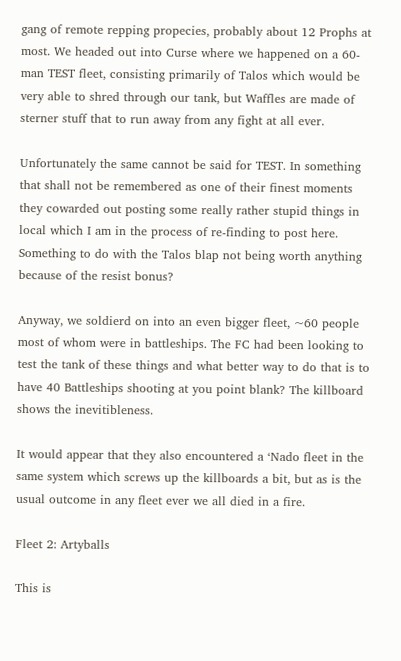gang of remote repping propecies, probably about 12 Prophs at most. We headed out into Curse where we happened on a 60-man TEST fleet, consisting primarily of Talos which would be very able to shred through our tank, but Waffles are made of sterner stuff that to run away from any fight at all ever.

Unfortunately the same cannot be said for TEST. In something that shall not be remembered as one of their finest moments they cowarded out posting some really rather stupid things in local which I am in the process of re-finding to post here. Something to do with the Talos blap not being worth anything because of the resist bonus?

Anyway, we soldierd on into an even bigger fleet, ~60 people most of whom were in battleships. The FC had been looking to test the tank of these things and what better way to do that is to have 40 Battleships shooting at you point blank? The killboard shows the inevitibleness.

It would appear that they also encountered a ‘Nado fleet in the same system which screws up the killboards a bit, but as is the usual outcome in any fleet ever we all died in a fire.

Fleet 2: Artyballs

This is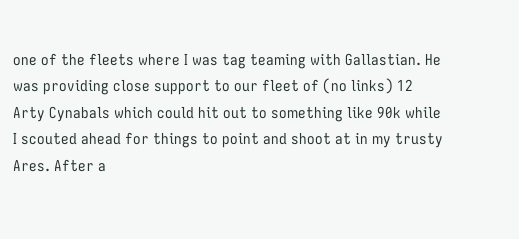one of the fleets where I was tag teaming with Gallastian. He was providing close support to our fleet of (no links) 12 Arty Cynabals which could hit out to something like 90k while I scouted ahead for things to point and shoot at in my trusty Ares. After a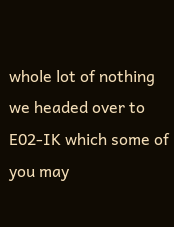whole lot of nothing we headed over to E02-IK which some of you may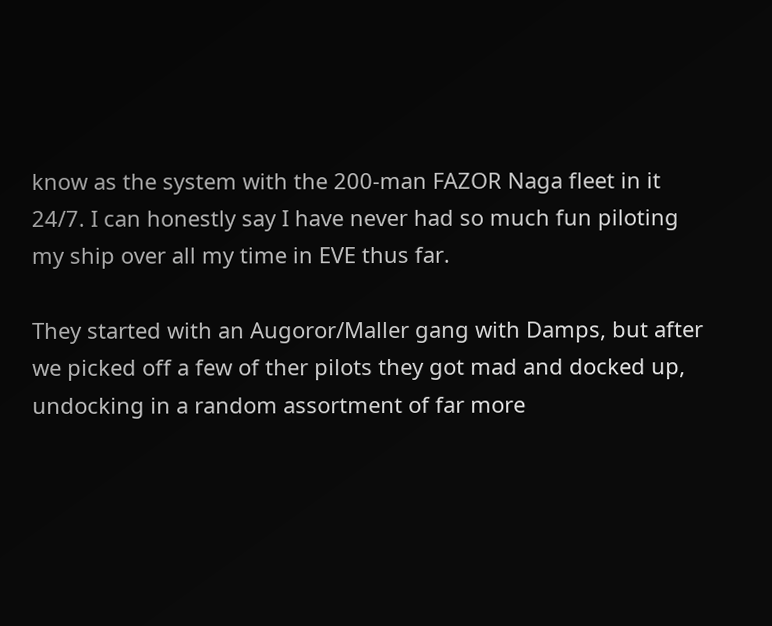know as the system with the 200-man FAZOR Naga fleet in it 24/7. I can honestly say I have never had so much fun piloting my ship over all my time in EVE thus far.

They started with an Augoror/Maller gang with Damps, but after we picked off a few of ther pilots they got mad and docked up, undocking in a random assortment of far more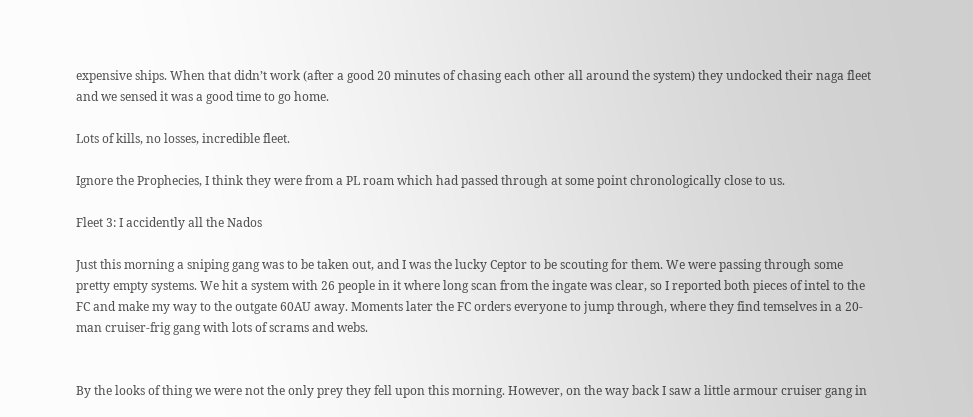expensive ships. When that didn’t work (after a good 20 minutes of chasing each other all around the system) they undocked their naga fleet and we sensed it was a good time to go home.

Lots of kills, no losses, incredible fleet.

Ignore the Prophecies, I think they were from a PL roam which had passed through at some point chronologically close to us.

Fleet 3: I accidently all the Nados

Just this morning a sniping gang was to be taken out, and I was the lucky Ceptor to be scouting for them. We were passing through some pretty empty systems. We hit a system with 26 people in it where long scan from the ingate was clear, so I reported both pieces of intel to the FC and make my way to the outgate 60AU away. Moments later the FC orders everyone to jump through, where they find temselves in a 20-man cruiser-frig gang with lots of scrams and webs.


By the looks of thing we were not the only prey they fell upon this morning. However, on the way back I saw a little armour cruiser gang in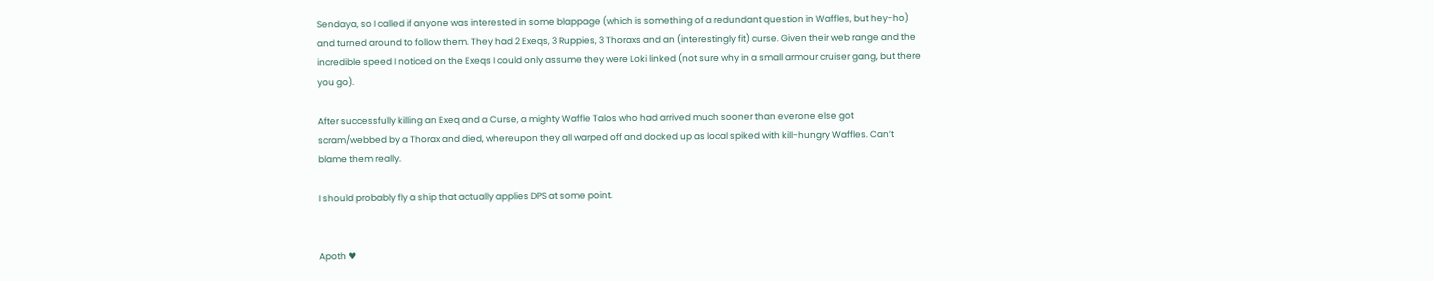Sendaya, so I called if anyone was interested in some blappage (which is something of a redundant question in Waffles, but hey-ho) and turned around to follow them. They had 2 Exeqs, 3 Ruppies, 3 Thoraxs and an (interestingly fit) curse. Given their web range and the incredible speed I noticed on the Exeqs I could only assume they were Loki linked (not sure why in a small armour cruiser gang, but there you go).

After successfully killing an Exeq and a Curse, a mighty Waffle Talos who had arrived much sooner than everone else got scram/webbed by a Thorax and died, whereupon they all warped off and docked up as local spiked with kill-hungry Waffles. Can’t blame them really.

I should probably fly a ship that actually applies DPS at some point.


Apoth ♥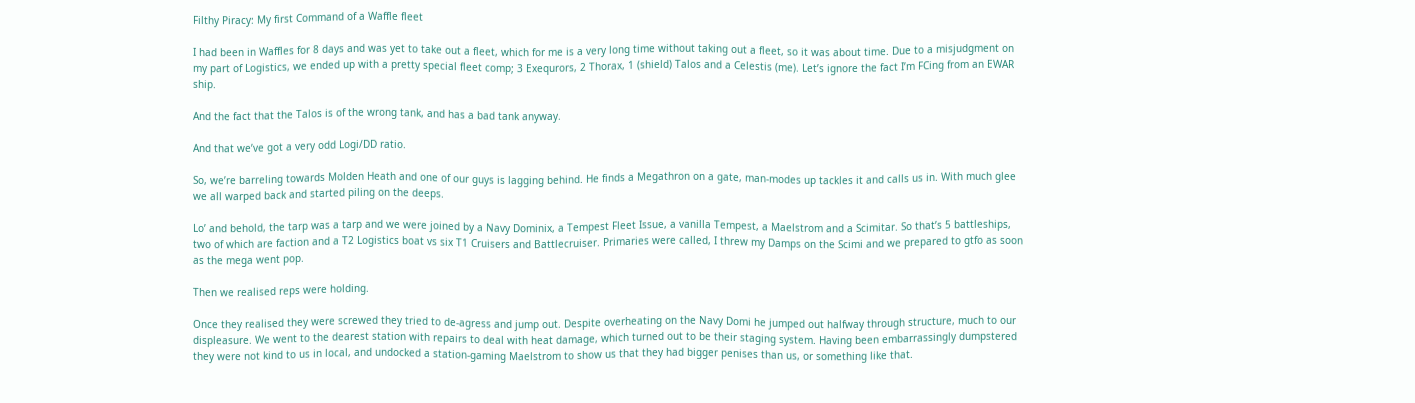Filthy Piracy: My first Command of a Waffle fleet

I had been in Waffles for 8 days and was yet to take out a fleet, which for me is a very long time without taking out a fleet, so it was about time. Due to a misjudgment on my part of Logistics, we ended up with a pretty special fleet comp; 3 Exequrors, 2 Thorax, 1 (shield) Talos and a Celestis (me). Let’s ignore the fact I’m FCing from an EWAR ship.

And the fact that the Talos is of the wrong tank, and has a bad tank anyway.

And that we’ve got a very odd Logi/DD ratio.

So, we’re barreling towards Molden Heath and one of our guys is lagging behind. He finds a Megathron on a gate, man-modes up tackles it and calls us in. With much glee we all warped back and started piling on the deeps.

Lo’ and behold, the tarp was a tarp and we were joined by a Navy Dominix, a Tempest Fleet Issue, a vanilla Tempest, a Maelstrom and a Scimitar. So that’s 5 battleships, two of which are faction and a T2 Logistics boat vs six T1 Cruisers and Battlecruiser. Primaries were called, I threw my Damps on the Scimi and we prepared to gtfo as soon as the mega went pop.

Then we realised reps were holding.

Once they realised they were screwed they tried to de-agress and jump out. Despite overheating on the Navy Domi he jumped out halfway through structure, much to our displeasure. We went to the dearest station with repairs to deal with heat damage, which turned out to be their staging system. Having been embarrassingly dumpstered they were not kind to us in local, and undocked a station-gaming Maelstrom to show us that they had bigger penises than us, or something like that.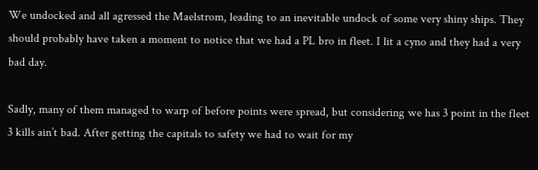We undocked and all agressed the Maelstrom, leading to an inevitable undock of some very shiny ships. They should probably have taken a moment to notice that we had a PL bro in fleet. I lit a cyno and they had a very bad day.

Sadly, many of them managed to warp of before points were spread, but considering we has 3 point in the fleet 3 kills ain’t bad. After getting the capitals to safety we had to wait for my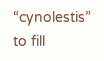“cynolestis” to fill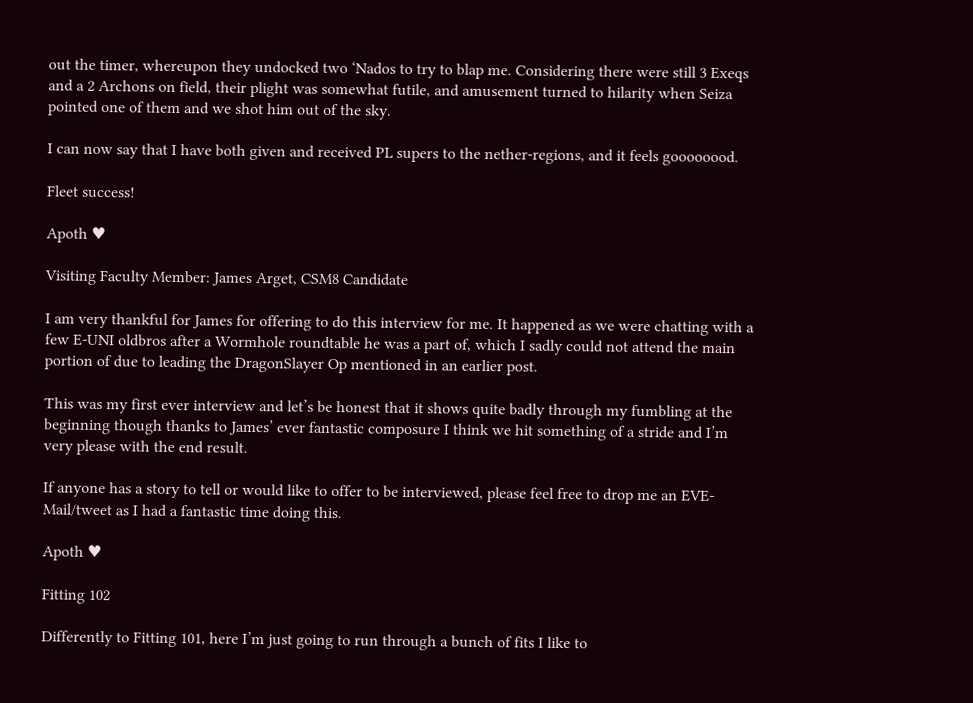out the timer, whereupon they undocked two ‘Nados to try to blap me. Considering there were still 3 Exeqs and a 2 Archons on field, their plight was somewhat futile, and amusement turned to hilarity when Seiza pointed one of them and we shot him out of the sky.

I can now say that I have both given and received PL supers to the nether-regions, and it feels goooooood.

Fleet success!

Apoth ♥

Visiting Faculty Member: James Arget, CSM8 Candidate

I am very thankful for James for offering to do this interview for me. It happened as we were chatting with a few E-UNI oldbros after a Wormhole roundtable he was a part of, which I sadly could not attend the main portion of due to leading the DragonSlayer Op mentioned in an earlier post.

This was my first ever interview and let’s be honest that it shows quite badly through my fumbling at the beginning though thanks to James’ ever fantastic composure I think we hit something of a stride and I’m very please with the end result.

If anyone has a story to tell or would like to offer to be interviewed, please feel free to drop me an EVE-Mail/tweet as I had a fantastic time doing this.

Apoth ♥

Fitting 102

Differently to Fitting 101, here I’m just going to run through a bunch of fits I like to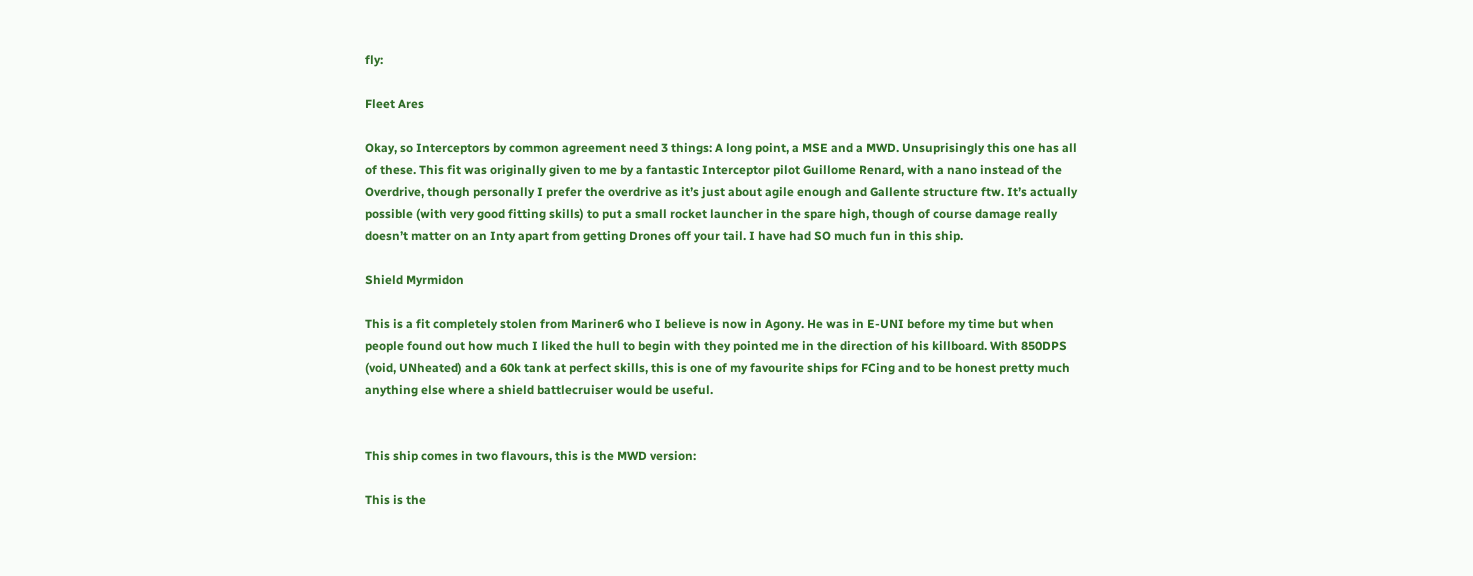fly:

Fleet Ares

Okay, so Interceptors by common agreement need 3 things: A long point, a MSE and a MWD. Unsuprisingly this one has all of these. This fit was originally given to me by a fantastic Interceptor pilot Guillome Renard, with a nano instead of the Overdrive, though personally I prefer the overdrive as it’s just about agile enough and Gallente structure ftw. It’s actually possible (with very good fitting skills) to put a small rocket launcher in the spare high, though of course damage really doesn’t matter on an Inty apart from getting Drones off your tail. I have had SO much fun in this ship.

Shield Myrmidon

This is a fit completely stolen from Mariner6 who I believe is now in Agony. He was in E-UNI before my time but when people found out how much I liked the hull to begin with they pointed me in the direction of his killboard. With 850DPS (void, UNheated) and a 60k tank at perfect skills, this is one of my favourite ships for FCing and to be honest pretty much anything else where a shield battlecruiser would be useful.


This ship comes in two flavours, this is the MWD version:

This is the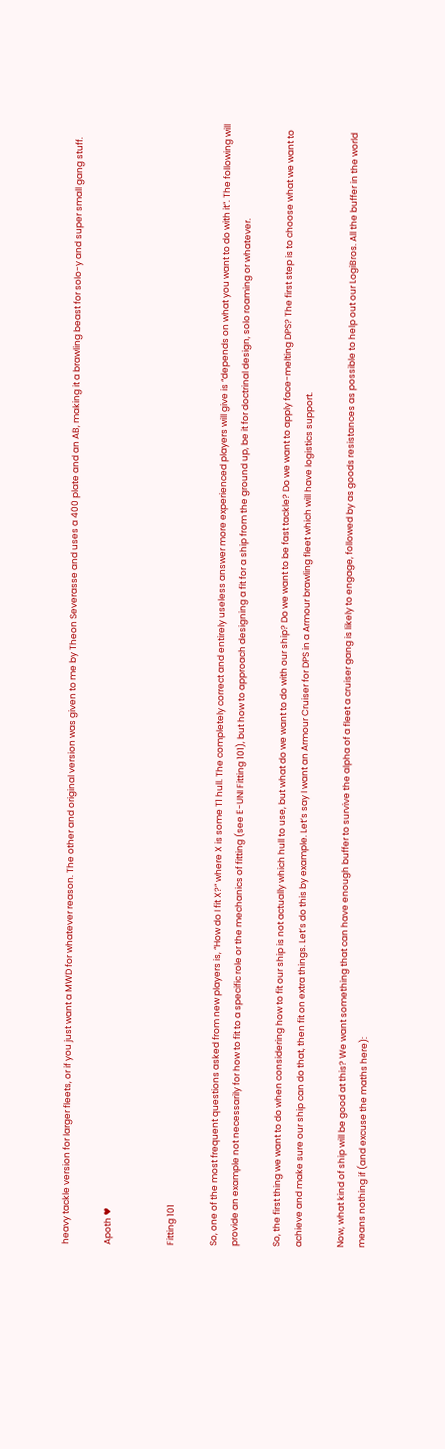heavy tackle version for larger fleets, or if you just want a MWD for whatever reason. The other and original version was given to me by Theon Severasse and uses a 400 plate and an AB, making it a brawling beast for solo-y and super small gang stuff.

Apoth ♥


Fitting 101

So, one of the most frequent questions asked from new players is, “How do I fit X?” where X is some T1 hull. The completely correct and entirely useless answer more experienced players will give is “depends on what you want to do with it”. The following will provide an example not necessarily for how to fit to a specific role or the mechanics of fitting (see E-UNI Fitting 101), but how to approach designing a fit for a ship from the ground up, be it for doctrinal design, solo roaming or whatever.

So, the first thing we want to do when considering how to fit our ship is not actually which hull to use, but what do we want to do with our ship? Do we want to be fast tackle? Do we want to apply face-melting DPS? The first step is to choose what we want to achieve and make sure our ship can do that, then fit on extra things. Let’s do this by example. Let’s say I want an Armour Cruiser for DPS in a Armour brawling fleet which will have logistics support.

Now, what kind of ship will be good at this? We want something that can have enough buffer to survive the alpha of a fleet a cruiser gang is likely to engage, followed by as goods resistances as possible to help out our LogiBros. All the buffer in the world means nothing if (and excuse the maths here):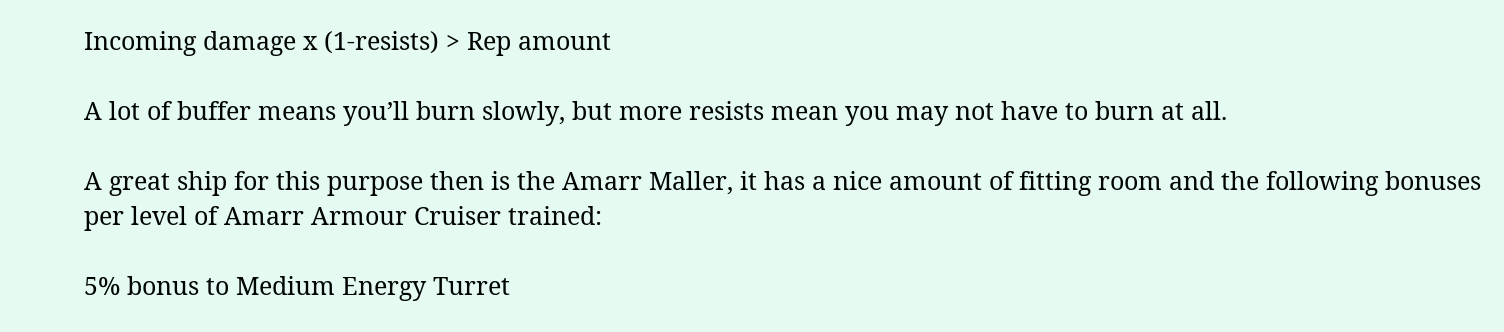Incoming damage x (1-resists) > Rep amount

A lot of buffer means you’ll burn slowly, but more resists mean you may not have to burn at all.

A great ship for this purpose then is the Amarr Maller, it has a nice amount of fitting room and the following bonuses per level of Amarr Armour Cruiser trained:

5% bonus to Medium Energy Turret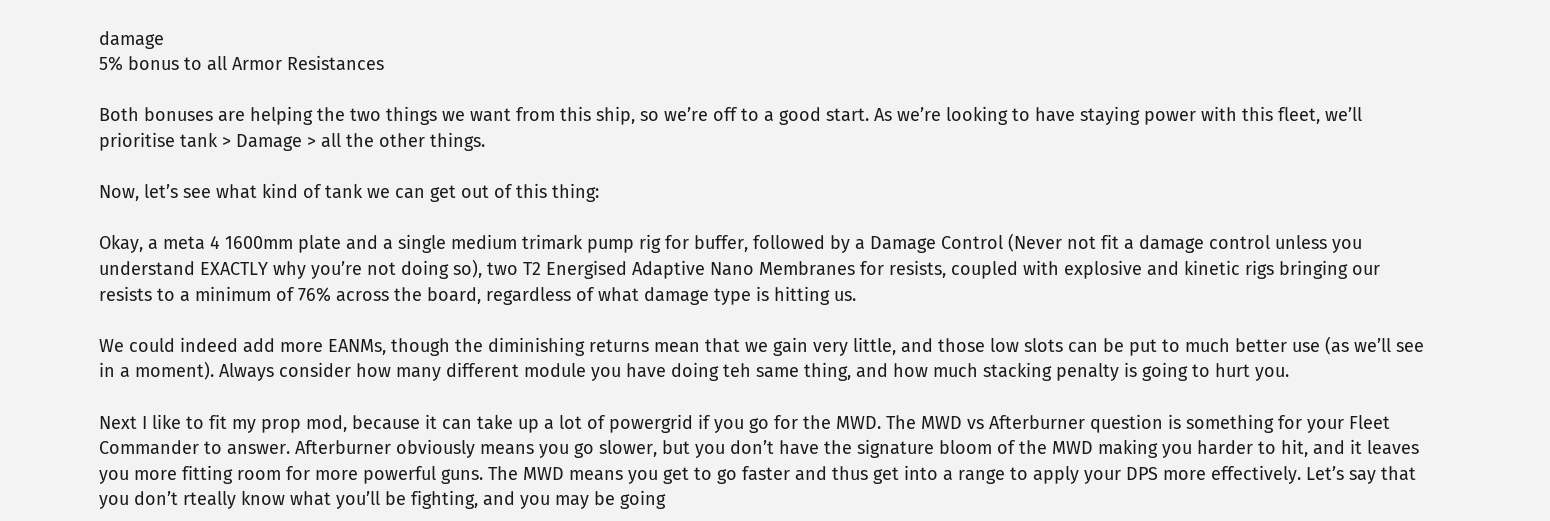damage
5% bonus to all Armor Resistances

Both bonuses are helping the two things we want from this ship, so we’re off to a good start. As we’re looking to have staying power with this fleet, we’ll prioritise tank > Damage > all the other things.

Now, let’s see what kind of tank we can get out of this thing:

Okay, a meta 4 1600mm plate and a single medium trimark pump rig for buffer, followed by a Damage Control (Never not fit a damage control unless you understand EXACTLY why you’re not doing so), two T2 Energised Adaptive Nano Membranes for resists, coupled with explosive and kinetic rigs bringing our resists to a minimum of 76% across the board, regardless of what damage type is hitting us.

We could indeed add more EANMs, though the diminishing returns mean that we gain very little, and those low slots can be put to much better use (as we’ll see in a moment). Always consider how many different module you have doing teh same thing, and how much stacking penalty is going to hurt you.

Next I like to fit my prop mod, because it can take up a lot of powergrid if you go for the MWD. The MWD vs Afterburner question is something for your Fleet Commander to answer. Afterburner obviously means you go slower, but you don’t have the signature bloom of the MWD making you harder to hit, and it leaves you more fitting room for more powerful guns. The MWD means you get to go faster and thus get into a range to apply your DPS more effectively. Let’s say that you don’t rteally know what you’ll be fighting, and you may be going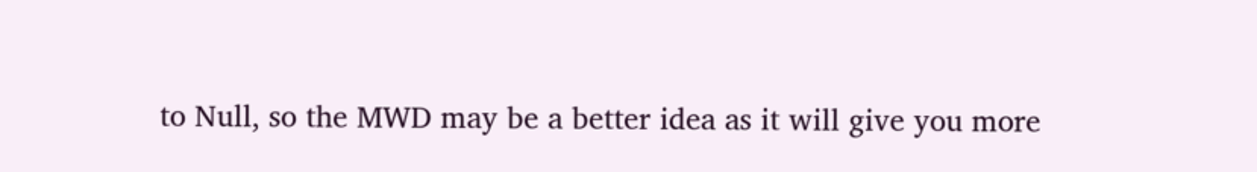to Null, so the MWD may be a better idea as it will give you more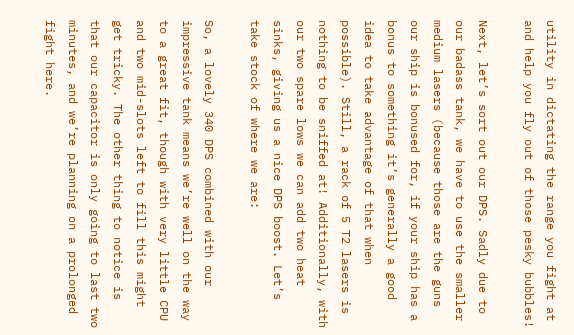utility in dictating the range you fight at and help you fly out of those pesky bubbles!

Next, let’s sort out our DPS. Sadly due to our badass tank, we have to use the smaller medium lasers (because those are the guns our ship is bonused for, if your ship has a bonus to something it’s generally a good idea to take advantage of that when possible). Still, a rack of 5 T2 lasers is nothing to be sniffed at! Additionally, with our two spare lows we can add two heat sinks, giving us a nice DPS boost. Let’s take stock of where we are:

So, a lovely 340 DPS combined with our impressive tank means we’re well on the way to a great fit, though with very little CPU and two mid-slots left to fill this might get tricky. The other thing to notice is that our capacitor is only going to last two minutes, and we’re planning on a prolonged fight here.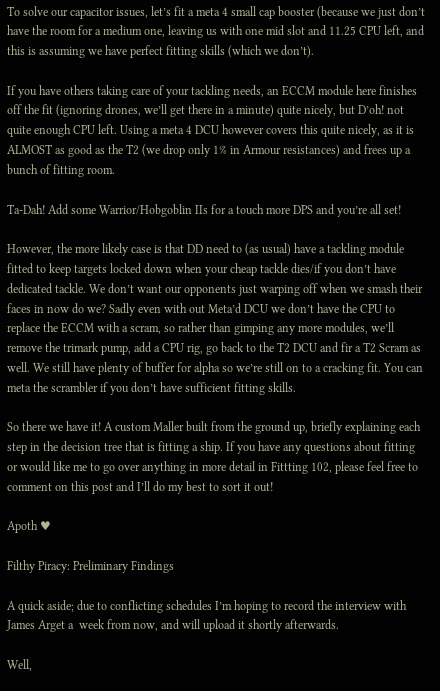To solve our capacitor issues, let’s fit a meta 4 small cap booster (because we just don’t have the room for a medium one, leaving us with one mid slot and 11.25 CPU left, and this is assuming we have perfect fitting skills (which we don’t).

If you have others taking care of your tackling needs, an ECCM module here finishes off the fit (ignoring drones, we’ll get there in a minute) quite nicely, but D’oh! not quite enough CPU left. Using a meta 4 DCU however covers this quite nicely, as it is ALMOST as good as the T2 (we drop only 1% in Armour resistances) and frees up a bunch of fitting room.

Ta-Dah! Add some Warrior/Hobgoblin IIs for a touch more DPS and you’re all set!

However, the more likely case is that DD need to (as usual) have a tackling module fitted to keep targets locked down when your cheap tackle dies/if you don’t have dedicated tackle. We don’t want our opponents just warping off when we smash their faces in now do we? Sadly even with out Meta’d DCU we don’t have the CPU to replace the ECCM with a scram, so rather than gimping any more modules, we’ll remove the trimark pump, add a CPU rig, go back to the T2 DCU and fir a T2 Scram as well. We still have plenty of buffer for alpha so we’re still on to a cracking fit. You can meta the scrambler if you don’t have sufficient fitting skills.

So there we have it! A custom Maller built from the ground up, briefly explaining each step in the decision tree that is fitting a ship. If you have any questions about fitting or would like me to go over anything in more detail in Fittting 102, please feel free to comment on this post and I’ll do my best to sort it out!

Apoth ♥

Filthy Piracy: Preliminary Findings

A quick aside; due to conflicting schedules I’m hoping to record the interview with James Arget a  week from now, and will upload it shortly afterwards.

Well,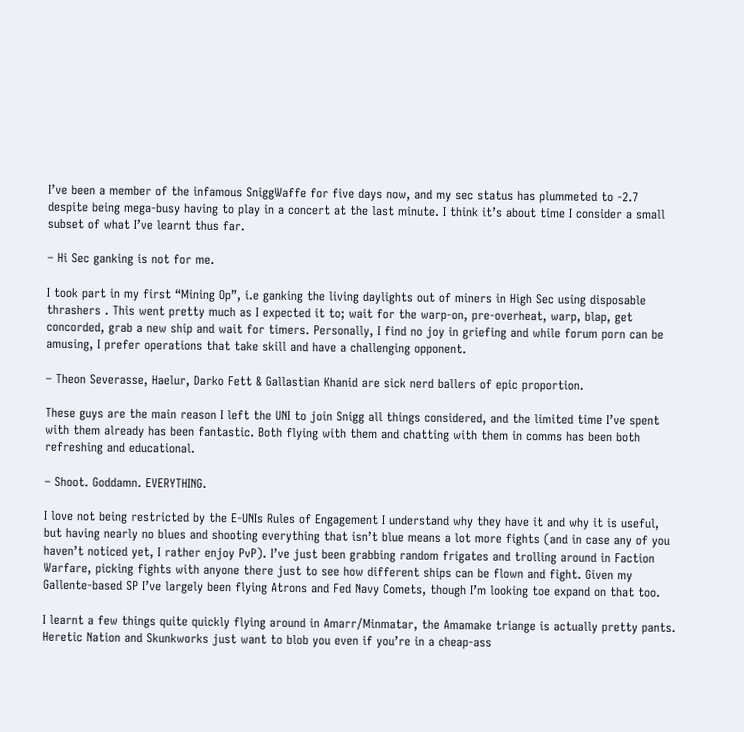I’ve been a member of the infamous SniggWaffe for five days now, and my sec status has plummeted to -2.7 despite being mega-busy having to play in a concert at the last minute. I think it’s about time I consider a small subset of what I’ve learnt thus far.

– Hi Sec ganking is not for me.

I took part in my first “Mining Op”, i.e ganking the living daylights out of miners in High Sec using disposable thrashers . This went pretty much as I expected it to; wait for the warp-on, pre-overheat, warp, blap, get concorded, grab a new ship and wait for timers. Personally, I find no joy in griefing and while forum porn can be amusing, I prefer operations that take skill and have a challenging opponent.

– Theon Severasse, Haelur, Darko Fett & Gallastian Khanid are sick nerd ballers of epic proportion.

These guys are the main reason I left the UNI to join Snigg all things considered, and the limited time I’ve spent with them already has been fantastic. Both flying with them and chatting with them in comms has been both refreshing and educational.

– Shoot. Goddamn. EVERYTHING.

I love not being restricted by the E-UNIs Rules of Engagement I understand why they have it and why it is useful, but having nearly no blues and shooting everything that isn’t blue means a lot more fights (and in case any of you haven’t noticed yet, I rather enjoy PvP). I’ve just been grabbing random frigates and trolling around in Faction Warfare, picking fights with anyone there just to see how different ships can be flown and fight. Given my Gallente-based SP I’ve largely been flying Atrons and Fed Navy Comets, though I’m looking toe expand on that too.

I learnt a few things quite quickly flying around in Amarr/Minmatar, the Amamake triange is actually pretty pants. Heretic Nation and Skunkworks just want to blob you even if you’re in a cheap-ass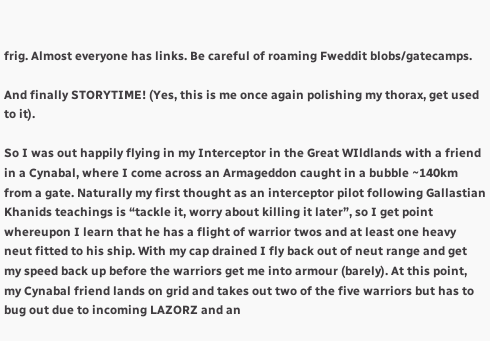frig. Almost everyone has links. Be careful of roaming Fweddit blobs/gatecamps.

And finally STORYTIME! (Yes, this is me once again polishing my thorax, get used to it).

So I was out happily flying in my Interceptor in the Great WIldlands with a friend in a Cynabal, where I come across an Armageddon caught in a bubble ~140km from a gate. Naturally my first thought as an interceptor pilot following Gallastian Khanids teachings is “tackle it, worry about killing it later”, so I get point whereupon I learn that he has a flight of warrior twos and at least one heavy neut fitted to his ship. With my cap drained I fly back out of neut range and get my speed back up before the warriors get me into armour (barely). At this point, my Cynabal friend lands on grid and takes out two of the five warriors but has to bug out due to incoming LAZORZ and an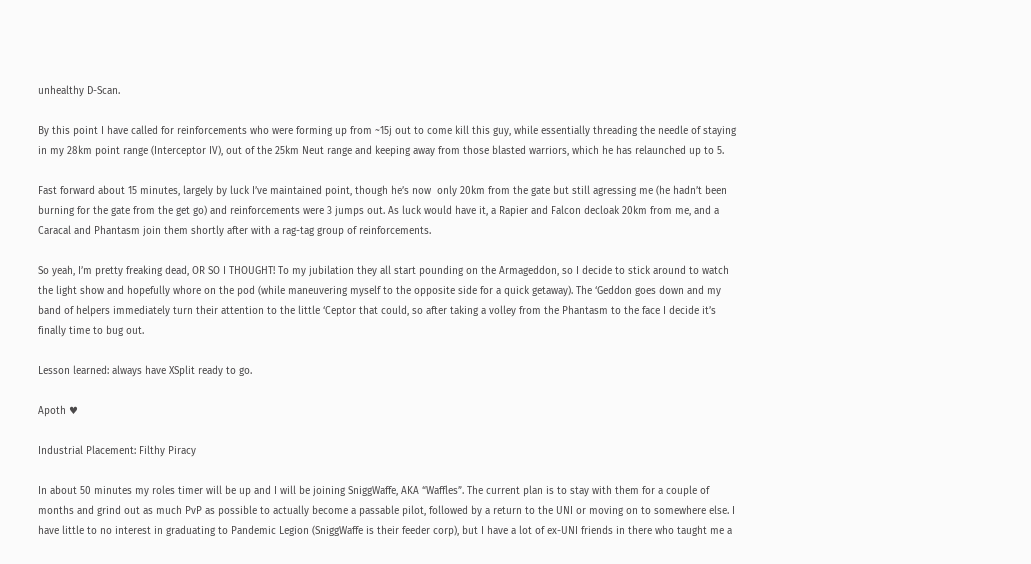unhealthy D-Scan.

By this point I have called for reinforcements who were forming up from ~15j out to come kill this guy, while essentially threading the needle of staying in my 28km point range (Interceptor IV), out of the 25km Neut range and keeping away from those blasted warriors, which he has relaunched up to 5.

Fast forward about 15 minutes, largely by luck I’ve maintained point, though he’s now  only 20km from the gate but still agressing me (he hadn’t been burning for the gate from the get go) and reinforcements were 3 jumps out. As luck would have it, a Rapier and Falcon decloak 20km from me, and a Caracal and Phantasm join them shortly after with a rag-tag group of reinforcements.

So yeah, I’m pretty freaking dead, OR SO I THOUGHT! To my jubilation they all start pounding on the Armageddon, so I decide to stick around to watch the light show and hopefully whore on the pod (while maneuvering myself to the opposite side for a quick getaway). The ‘Geddon goes down and my band of helpers immediately turn their attention to the little ‘Ceptor that could, so after taking a volley from the Phantasm to the face I decide it’s finally time to bug out.

Lesson learned: always have XSplit ready to go.

Apoth ♥

Industrial Placement: Filthy Piracy

In about 50 minutes my roles timer will be up and I will be joining SniggWaffe, AKA “Waffles”. The current plan is to stay with them for a couple of months and grind out as much PvP as possible to actually become a passable pilot, followed by a return to the UNI or moving on to somewhere else. I have little to no interest in graduating to Pandemic Legion (SniggWaffe is their feeder corp), but I have a lot of ex-UNI friends in there who taught me a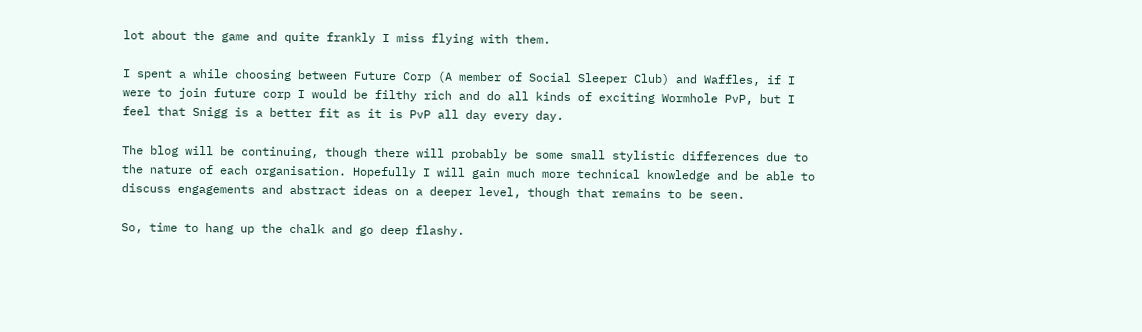lot about the game and quite frankly I miss flying with them.

I spent a while choosing between Future Corp (A member of Social Sleeper Club) and Waffles, if I were to join future corp I would be filthy rich and do all kinds of exciting Wormhole PvP, but I feel that Snigg is a better fit as it is PvP all day every day.

The blog will be continuing, though there will probably be some small stylistic differences due to the nature of each organisation. Hopefully I will gain much more technical knowledge and be able to discuss engagements and abstract ideas on a deeper level, though that remains to be seen.

So, time to hang up the chalk and go deep flashy.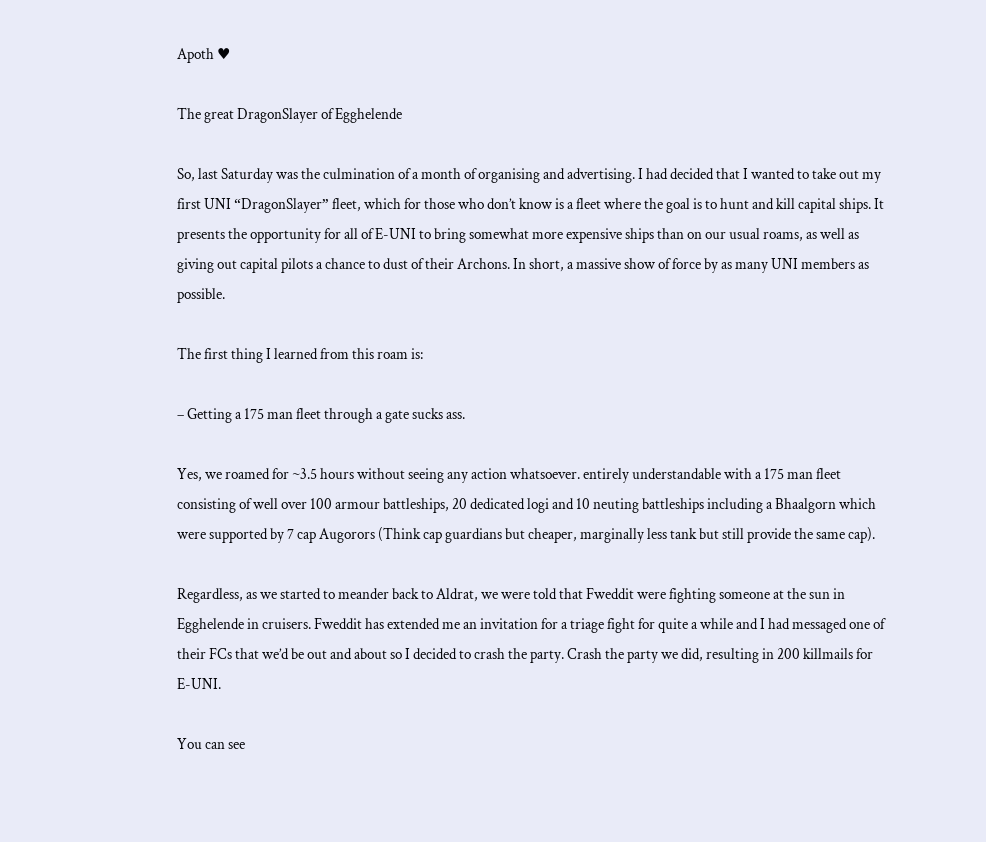Apoth ♥

The great DragonSlayer of Egghelende

So, last Saturday was the culmination of a month of organising and advertising. I had decided that I wanted to take out my first UNI “DragonSlayer” fleet, which for those who don’t know is a fleet where the goal is to hunt and kill capital ships. It presents the opportunity for all of E-UNI to bring somewhat more expensive ships than on our usual roams, as well as giving out capital pilots a chance to dust of their Archons. In short, a massive show of force by as many UNI members as possible.

The first thing I learned from this roam is:

– Getting a 175 man fleet through a gate sucks ass.

Yes, we roamed for ~3.5 hours without seeing any action whatsoever. entirely understandable with a 175 man fleet consisting of well over 100 armour battleships, 20 dedicated logi and 10 neuting battleships including a Bhaalgorn which were supported by 7 cap Augorors (Think cap guardians but cheaper, marginally less tank but still provide the same cap).

Regardless, as we started to meander back to Aldrat, we were told that Fweddit were fighting someone at the sun in Egghelende in cruisers. Fweddit has extended me an invitation for a triage fight for quite a while and I had messaged one of their FCs that we’d be out and about so I decided to crash the party. Crash the party we did, resulting in 200 killmails for E-UNI.

You can see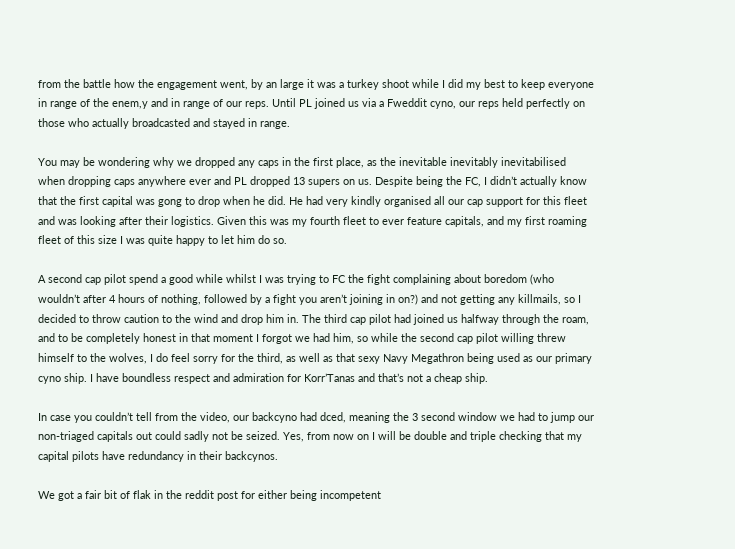from the battle how the engagement went, by an large it was a turkey shoot while I did my best to keep everyone in range of the enem,y and in range of our reps. Until PL joined us via a Fweddit cyno, our reps held perfectly on those who actually broadcasted and stayed in range.

You may be wondering why we dropped any caps in the first place, as the inevitable inevitably inevitabilised when dropping caps anywhere ever and PL dropped 13 supers on us. Despite being the FC, I didn’t actually know that the first capital was gong to drop when he did. He had very kindly organised all our cap support for this fleet and was looking after their logistics. Given this was my fourth fleet to ever feature capitals, and my first roaming fleet of this size I was quite happy to let him do so.

A second cap pilot spend a good while whilst I was trying to FC the fight complaining about boredom (who wouldn’t after 4 hours of nothing, followed by a fight you aren’t joining in on?) and not getting any killmails, so I decided to throw caution to the wind and drop him in. The third cap pilot had joined us halfway through the roam, and to be completely honest in that moment I forgot we had him, so while the second cap pilot willing threw himself to the wolves, I do feel sorry for the third, as well as that sexy Navy Megathron being used as our primary cyno ship. I have boundless respect and admiration for Korr’Tanas and that’s not a cheap ship.

In case you couldn’t tell from the video, our backcyno had dced, meaning the 3 second window we had to jump our non-triaged capitals out could sadly not be seized. Yes, from now on I will be double and triple checking that my capital pilots have redundancy in their backcynos.

We got a fair bit of flak in the reddit post for either being incompetent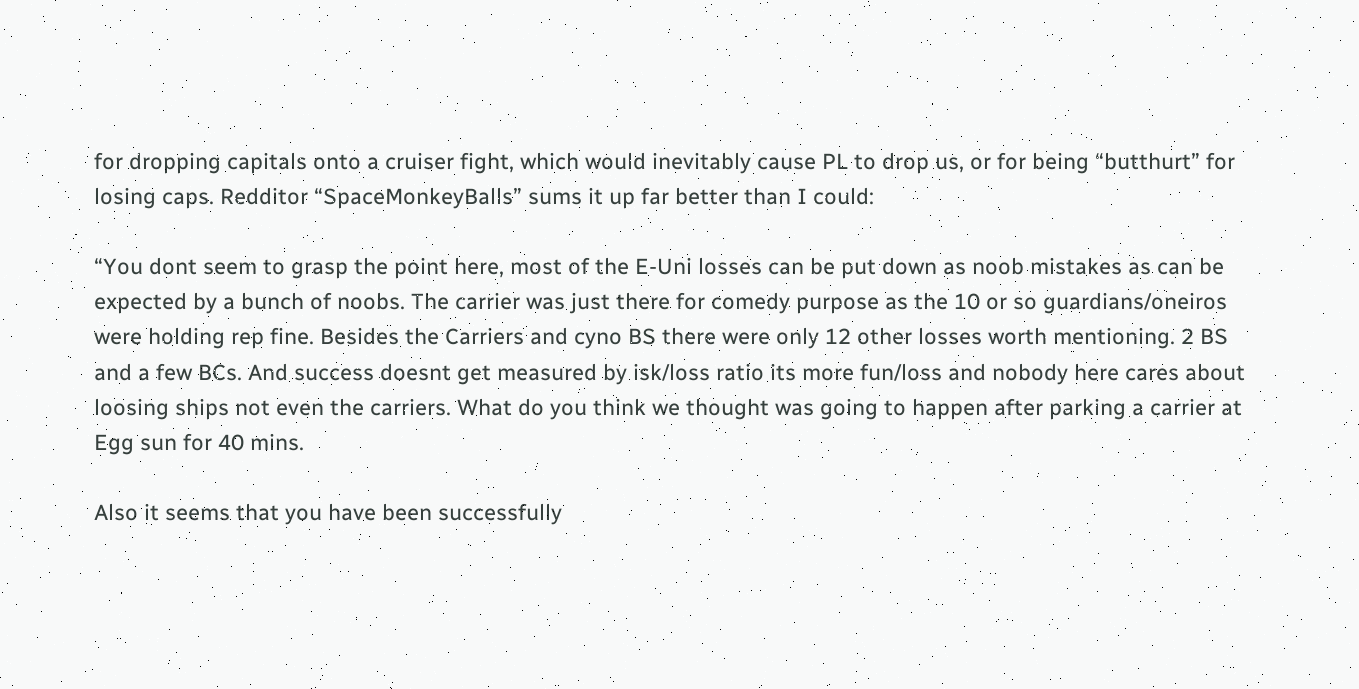for dropping capitals onto a cruiser fight, which would inevitably cause PL to drop us, or for being “butthurt” for losing caps. Redditor “SpaceMonkeyBalls” sums it up far better than I could:

“You dont seem to grasp the point here, most of the E-Uni losses can be put down as noob mistakes as can be expected by a bunch of noobs. The carrier was just there for comedy purpose as the 10 or so guardians/oneiros were holding rep fine. Besides the Carriers and cyno BS there were only 12 other losses worth mentioning. 2 BS and a few BCs. And success doesnt get measured by isk/loss ratio its more fun/loss and nobody here cares about loosing ships not even the carriers. What do you think we thought was going to happen after parking a carrier at Egg sun for 40 mins.

Also it seems that you have been successfully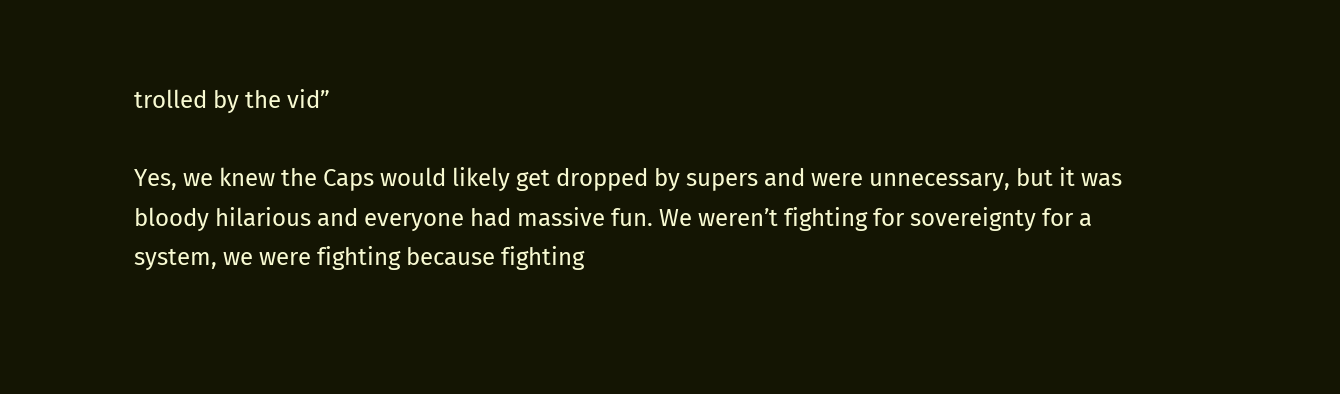trolled by the vid”

Yes, we knew the Caps would likely get dropped by supers and were unnecessary, but it was bloody hilarious and everyone had massive fun. We weren’t fighting for sovereignty for a system, we were fighting because fighting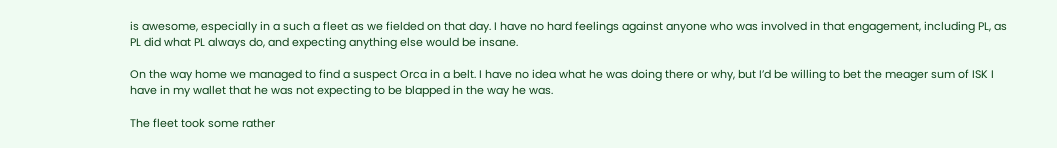is awesome, especially in a such a fleet as we fielded on that day. I have no hard feelings against anyone who was involved in that engagement, including PL, as PL did what PL always do, and expecting anything else would be insane.

On the way home we managed to find a suspect Orca in a belt. I have no idea what he was doing there or why, but I’d be willing to bet the meager sum of ISK I have in my wallet that he was not expecting to be blapped in the way he was.

The fleet took some rather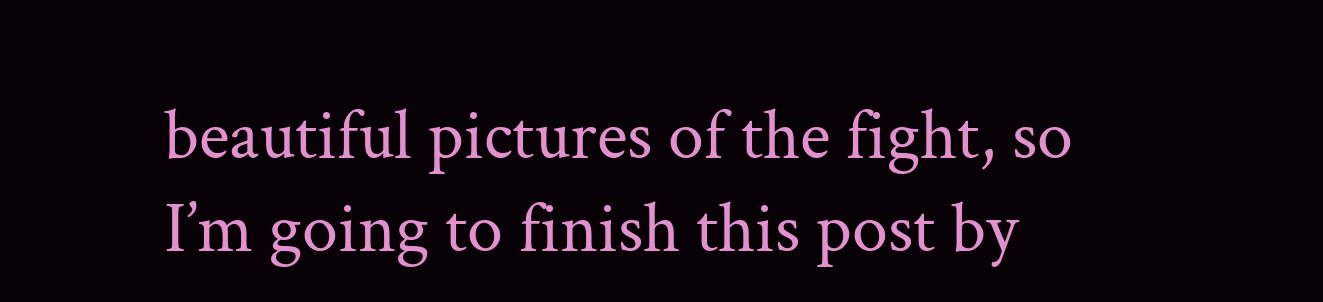beautiful pictures of the fight, so I’m going to finish this post by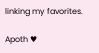linking my favorites.

Apoth ♥